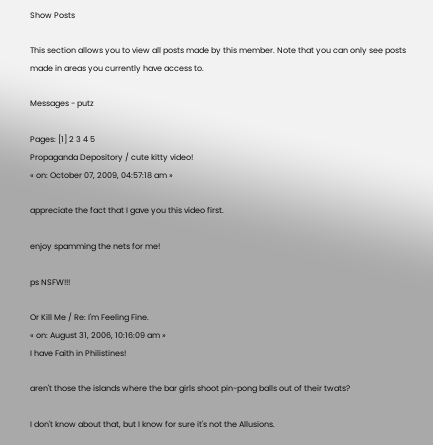Show Posts

This section allows you to view all posts made by this member. Note that you can only see posts made in areas you currently have access to.

Messages - putz

Pages: [1] 2 3 4 5
Propaganda Depository / cute kitty video!
« on: October 07, 2009, 04:57:18 am »

appreciate the fact that I gave you this video first.

enjoy spamming the nets for me!

ps NSFW!!!

Or Kill Me / Re: I'm Feeling Fine.
« on: August 31, 2006, 10:16:09 am »
I have Faith in Philistines!

aren't those the islands where the bar girls shoot pin-pong balls out of their twats?

I don't know about that, but I know for sure it's not the Allusions.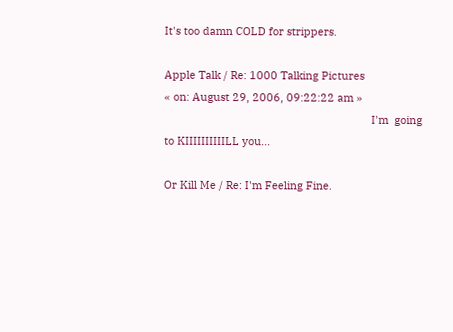It's too damn COLD for strippers.

Apple Talk / Re: 1000 Talking Pictures
« on: August 29, 2006, 09:22:22 am »
                                                                     I'm  going to KIIIIIIIIIILL you...

Or Kill Me / Re: I'm Feeling Fine.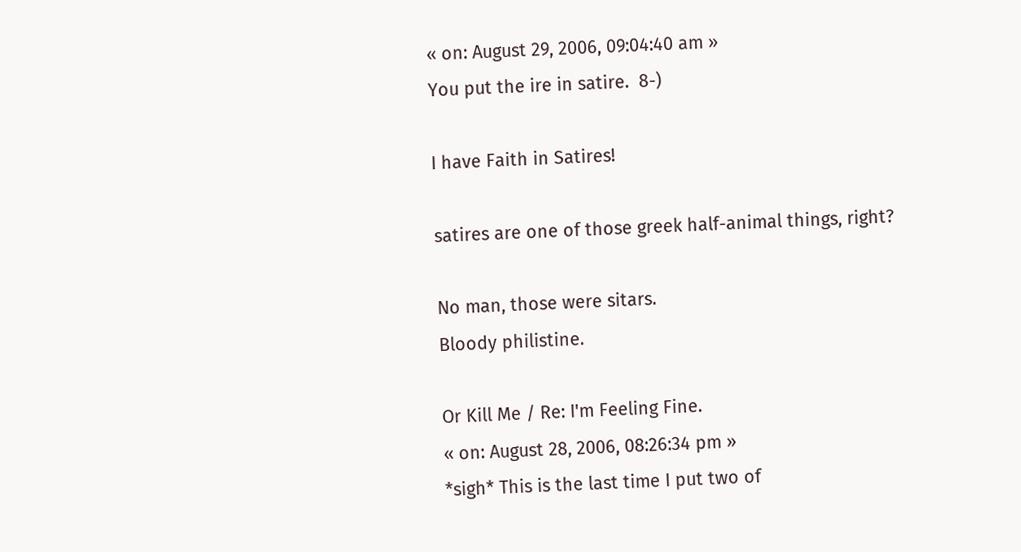« on: August 29, 2006, 09:04:40 am »
You put the ire in satire.  8-)

I have Faith in Satires!

satires are one of those greek half-animal things, right?

No man, those were sitars.
Bloody philistine.

Or Kill Me / Re: I'm Feeling Fine.
« on: August 28, 2006, 08:26:34 pm »
*sigh* This is the last time I put two of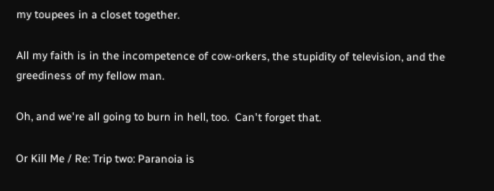my toupees in a closet together.

All my faith is in the incompetence of cow-orkers, the stupidity of television, and the greediness of my fellow man.

Oh, and we're all going to burn in hell, too.  Can't forget that.

Or Kill Me / Re: Trip two: Paranoia is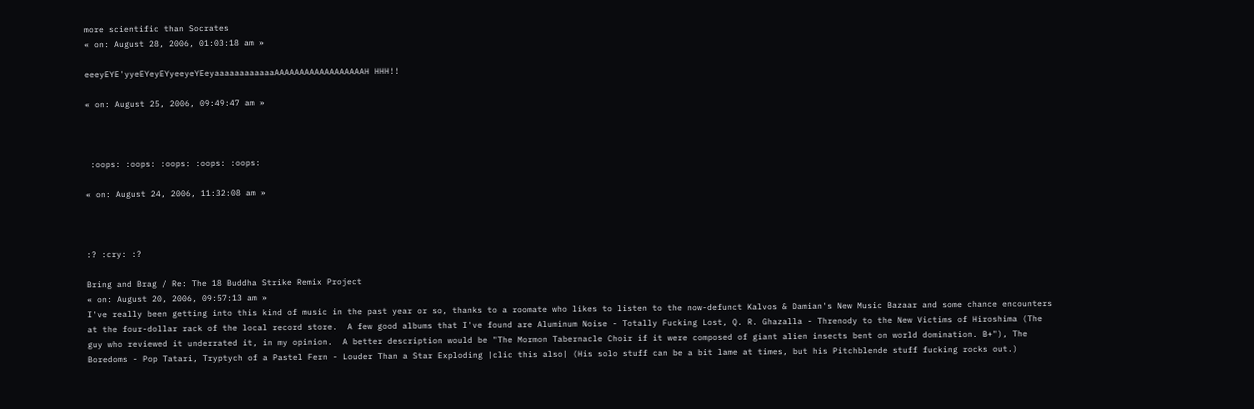more scientific than Socrates
« on: August 28, 2006, 01:03:18 am »

eeeyEYE'yyeEYeyEYyeeyeYEeyaaaaaaaaaaaaAAAAAAAAAAAAAAAAAAH HHH!!

« on: August 25, 2006, 09:49:47 am »



 :oops: :oops: :oops: :oops: :oops:

« on: August 24, 2006, 11:32:08 am »



:? :cry: :?

Bring and Brag / Re: The 18 Buddha Strike Remix Project
« on: August 20, 2006, 09:57:13 am »
I've really been getting into this kind of music in the past year or so, thanks to a roomate who likes to listen to the now-defunct Kalvos & Damian's New Music Bazaar and some chance encounters at the four-dollar rack of the local record store.  A few good albums that I've found are Aluminum Noise - Totally Fucking Lost, Q. R. Ghazalla - Threnody to the New Victims of Hiroshima (The guy who reviewed it underrated it, in my opinion.  A better description would be "The Mormon Tabernacle Choir if it were composed of giant alien insects bent on world domination. B+"), The Boredoms - Pop Tatari, Tryptych of a Pastel Fern - Louder Than a Star Exploding |clic this also| (His solo stuff can be a bit lame at times, but his Pitchblende stuff fucking rocks out.)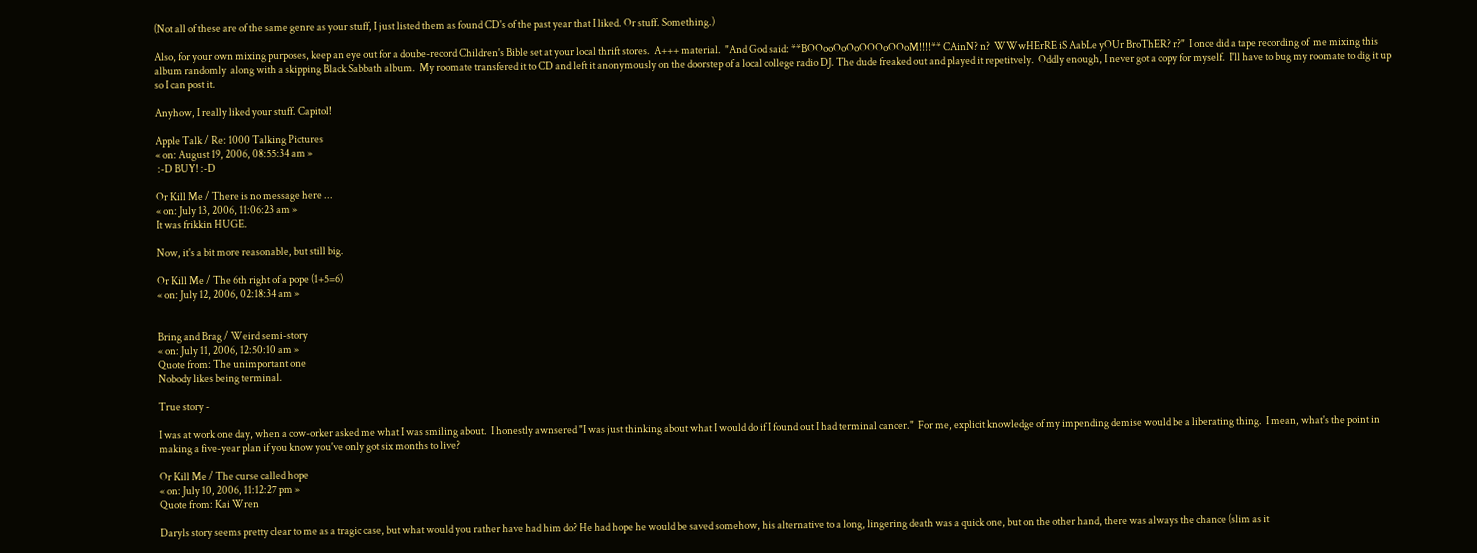(Not all of these are of the same genre as your stuff, I just listed them as found CD's of the past year that I liked. Or stuff. Something.)

Also, for your own mixing purposes, keep an eye out for a doube-record Children's Bible set at your local thrift stores.  A+++ material.  "And God said: **BOOooOoOoOOOoOOoM!!!!** CAinN? n?  WWwHErRE iS AabLe yOUr BroThER? r?"  I once did a tape recording of  me mixing this album randomly  along with a skipping Black Sabbath album.  My roomate transfered it to CD and left it anonymously on the doorstep of a local college radio DJ. The dude freaked out and played it repetitvely.  Oddly enough, I never got a copy for myself.  I'll have to bug my roomate to dig it up so I can post it.

Anyhow, I really liked your stuff. Capitol!

Apple Talk / Re: 1000 Talking Pictures
« on: August 19, 2006, 08:55:34 am »
 :-D BUY! :-D

Or Kill Me / There is no message here ...
« on: July 13, 2006, 11:06:23 am »
It was frikkin HUGE.

Now, it's a bit more reasonable, but still big.

Or Kill Me / The 6th right of a pope (1+5=6)
« on: July 12, 2006, 02:18:34 am »


Bring and Brag / Weird semi-story
« on: July 11, 2006, 12:50:10 am »
Quote from: The unimportant one
Nobody likes being terminal.

True story -

I was at work one day, when a cow-orker asked me what I was smiling about.  I honestly awnsered "I was just thinking about what I would do if I found out I had terminal cancer."  For me, explicit knowledge of my impending demise would be a liberating thing.  I mean, what's the point in making a five-year plan if you know you've only got six months to live?

Or Kill Me / The curse called hope
« on: July 10, 2006, 11:12:27 pm »
Quote from: Kai Wren

Daryls story seems pretty clear to me as a tragic case, but what would you rather have had him do? He had hope he would be saved somehow, his alternative to a long, lingering death was a quick one, but on the other hand, there was always the chance (slim as it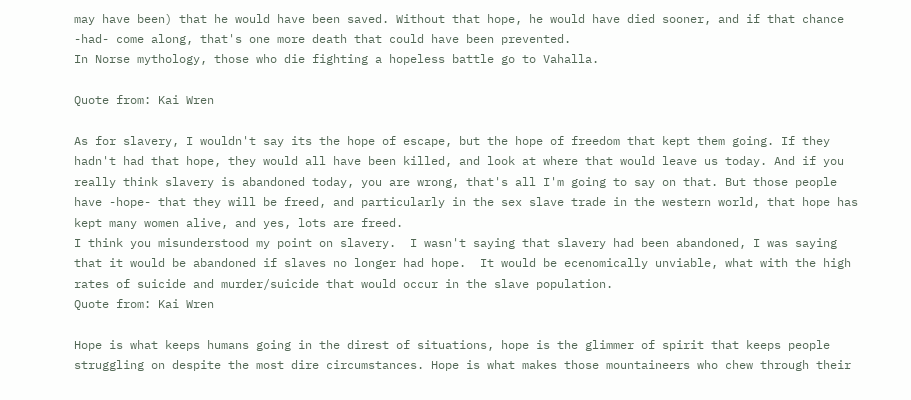may have been) that he would have been saved. Without that hope, he would have died sooner, and if that chance -had- come along, that's one more death that could have been prevented.
In Norse mythology, those who die fighting a hopeless battle go to Vahalla.

Quote from: Kai Wren

As for slavery, I wouldn't say its the hope of escape, but the hope of freedom that kept them going. If they hadn't had that hope, they would all have been killed, and look at where that would leave us today. And if you really think slavery is abandoned today, you are wrong, that's all I'm going to say on that. But those people have -hope- that they will be freed, and particularly in the sex slave trade in the western world, that hope has kept many women alive, and yes, lots are freed.
I think you misunderstood my point on slavery.  I wasn't saying that slavery had been abandoned, I was saying that it would be abandoned if slaves no longer had hope.  It would be ecenomically unviable, what with the high rates of suicide and murder/suicide that would occur in the slave population.
Quote from: Kai Wren

Hope is what keeps humans going in the direst of situations, hope is the glimmer of spirit that keeps people struggling on despite the most dire circumstances. Hope is what makes those mountaineers who chew through their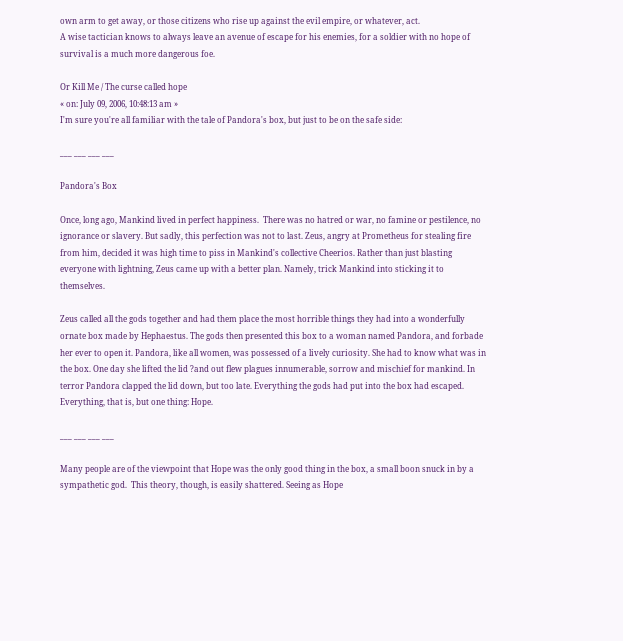own arm to get away, or those citizens who rise up against the evil empire, or whatever, act.
A wise tactician knows to always leave an avenue of escape for his enemies, for a soldier with no hope of survival is a much more dangerous foe.

Or Kill Me / The curse called hope
« on: July 09, 2006, 10:48:13 am »
I'm sure you're all familiar with the tale of Pandora's box, but just to be on the safe side:

___ ___ ___ ___

Pandora's Box

Once, long ago, Mankind lived in perfect happiness.  There was no hatred or war, no famine or pestilence, no ignorance or slavery. But sadly, this perfection was not to last. Zeus, angry at Prometheus for stealing fire from him, decided it was high time to piss in Mankind's collective Cheerios. Rather than just blasting everyone with lightning, Zeus came up with a better plan. Namely, trick Mankind into sticking it to themselves.

Zeus called all the gods together and had them place the most horrible things they had into a wonderfully ornate box made by Hephaestus. The gods then presented this box to a woman named Pandora, and forbade her ever to open it. Pandora, like all women, was possessed of a lively curiosity. She had to know what was in the box. One day she lifted the lid ?and out flew plagues innumerable, sorrow and mischief for mankind. In terror Pandora clapped the lid down, but too late. Everything the gods had put into the box had escaped.  Everything, that is, but one thing: Hope.

___ ___ ___ ___

Many people are of the viewpoint that Hope was the only good thing in the box, a small boon snuck in by a sympathetic god.  This theory, though, is easily shattered. Seeing as Hope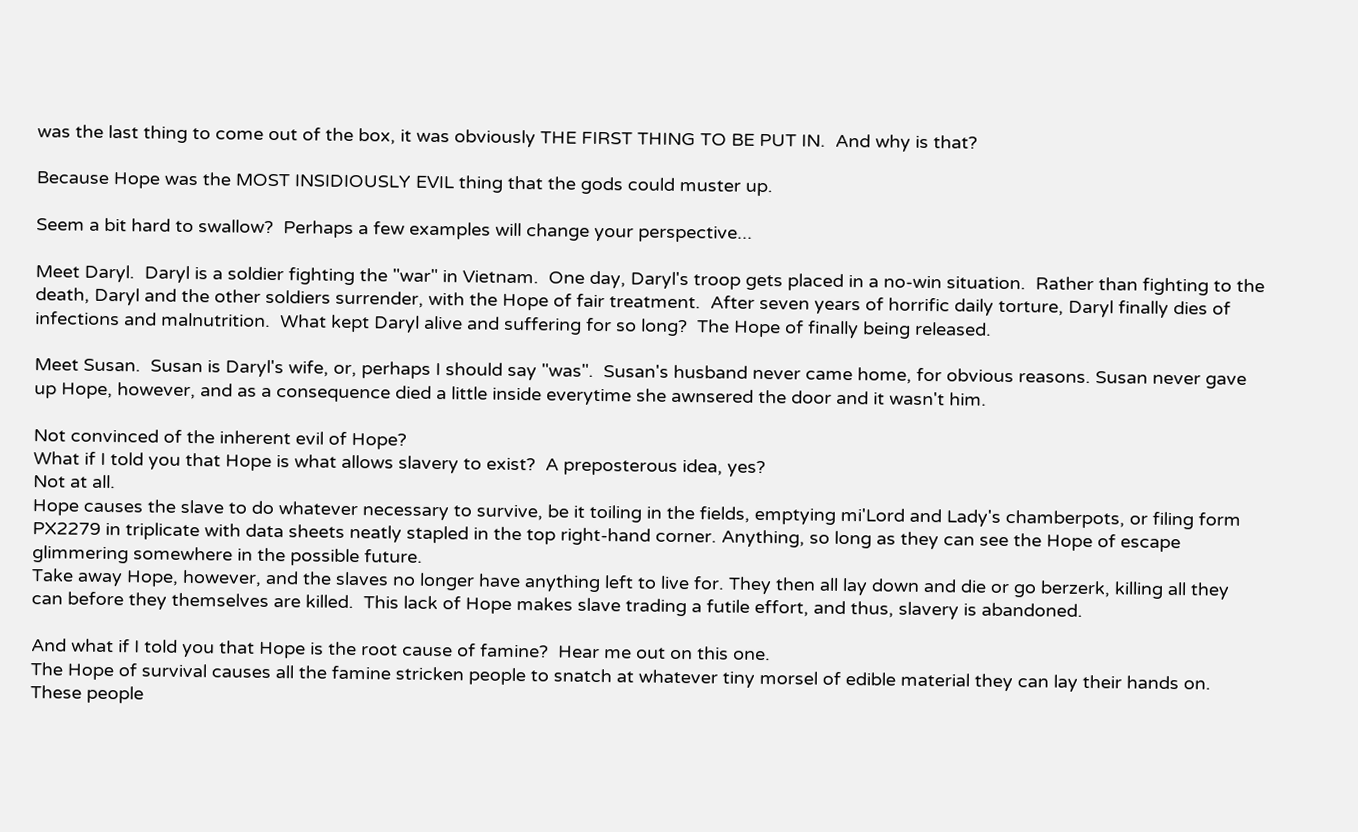was the last thing to come out of the box, it was obviously THE FIRST THING TO BE PUT IN.  And why is that?

Because Hope was the MOST INSIDIOUSLY EVIL thing that the gods could muster up.

Seem a bit hard to swallow?  Perhaps a few examples will change your perspective...

Meet Daryl.  Daryl is a soldier fighting the "war" in Vietnam.  One day, Daryl's troop gets placed in a no-win situation.  Rather than fighting to the death, Daryl and the other soldiers surrender, with the Hope of fair treatment.  After seven years of horrific daily torture, Daryl finally dies of infections and malnutrition.  What kept Daryl alive and suffering for so long?  The Hope of finally being released.

Meet Susan.  Susan is Daryl's wife, or, perhaps I should say "was".  Susan's husband never came home, for obvious reasons. Susan never gave up Hope, however, and as a consequence died a little inside everytime she awnsered the door and it wasn't him.

Not convinced of the inherent evil of Hope?
What if I told you that Hope is what allows slavery to exist?  A preposterous idea, yes?
Not at all.
Hope causes the slave to do whatever necessary to survive, be it toiling in the fields, emptying mi'Lord and Lady's chamberpots, or filing form PX2279 in triplicate with data sheets neatly stapled in the top right-hand corner. Anything, so long as they can see the Hope of escape glimmering somewhere in the possible future.
Take away Hope, however, and the slaves no longer have anything left to live for. They then all lay down and die or go berzerk, killing all they can before they themselves are killed.  This lack of Hope makes slave trading a futile effort, and thus, slavery is abandoned.

And what if I told you that Hope is the root cause of famine?  Hear me out on this one.
The Hope of survival causes all the famine stricken people to snatch at whatever tiny morsel of edible material they can lay their hands on.  These people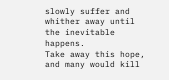slowly suffer and whither away until the inevitable happens.
Take away this hope, and many would kill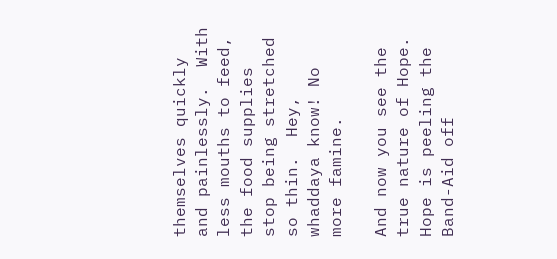themselves quickly and painlessly.  With less mouths to feed, the food supplies stop being stretched so thin.  Hey, whaddaya know! No more famine.

And now you see the true nature of Hope.  Hope is peeling the Band-Aid off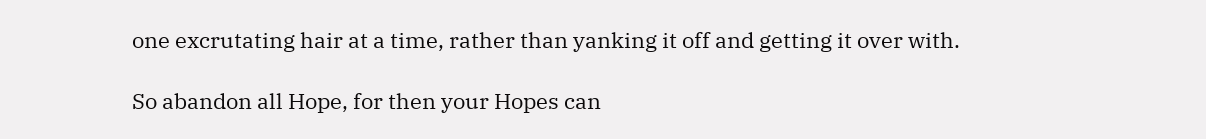one excrutating hair at a time, rather than yanking it off and getting it over with.

So abandon all Hope, for then your Hopes can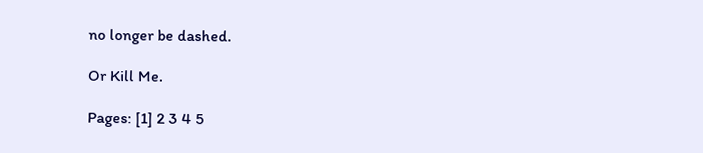no longer be dashed.

Or Kill Me.

Pages: [1] 2 3 4 5